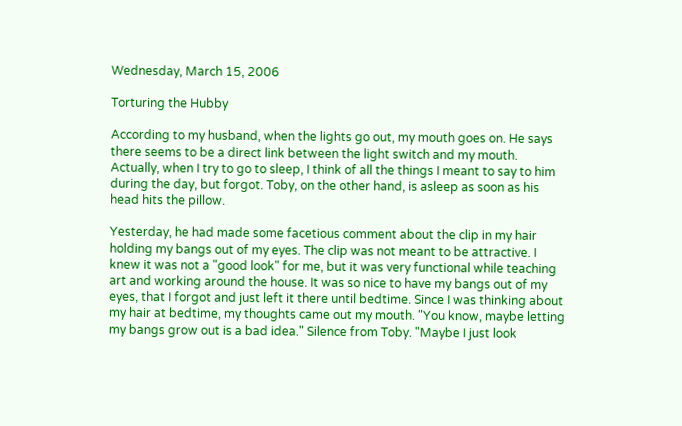Wednesday, March 15, 2006

Torturing the Hubby

According to my husband, when the lights go out, my mouth goes on. He says there seems to be a direct link between the light switch and my mouth. Actually, when I try to go to sleep, I think of all the things I meant to say to him during the day, but forgot. Toby, on the other hand, is asleep as soon as his head hits the pillow.

Yesterday, he had made some facetious comment about the clip in my hair holding my bangs out of my eyes. The clip was not meant to be attractive. I knew it was not a "good look" for me, but it was very functional while teaching art and working around the house. It was so nice to have my bangs out of my eyes, that I forgot and just left it there until bedtime. Since I was thinking about my hair at bedtime, my thoughts came out my mouth. "You know, maybe letting my bangs grow out is a bad idea." Silence from Toby. "Maybe I just look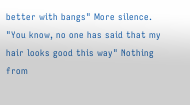better with bangs" More silence. "You know, no one has said that my hair looks good this way" Nothing from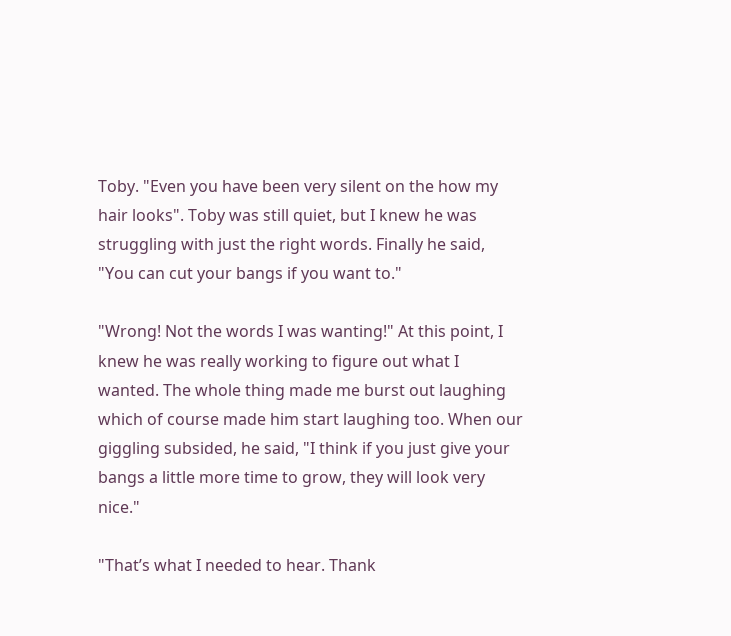Toby. "Even you have been very silent on the how my hair looks". Toby was still quiet, but I knew he was struggling with just the right words. Finally he said, "You can cut your bangs if you want to."

"Wrong! Not the words I was wanting!" At this point, I knew he was really working to figure out what I wanted. The whole thing made me burst out laughing which of course made him start laughing too. When our giggling subsided, he said, "I think if you just give your bangs a little more time to grow, they will look very nice."

"That’s what I needed to hear. Thank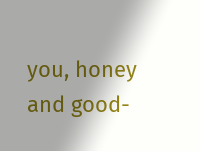you, honey and good-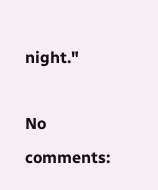night."

No comments: